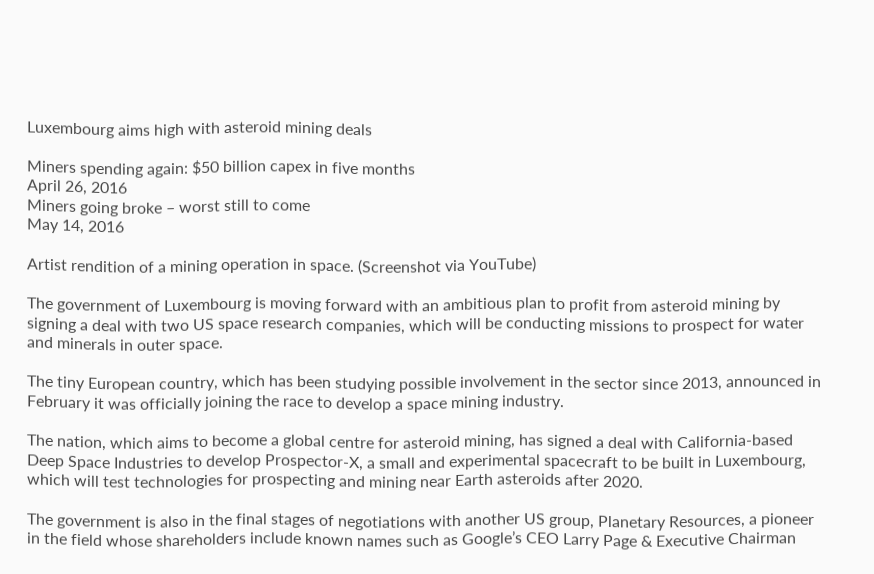Luxembourg aims high with asteroid mining deals

Miners spending again: $50 billion capex in five months
April 26, 2016
Miners going broke – worst still to come
May 14, 2016

Artist rendition of a mining operation in space. (Screenshot via YouTube)

The government of Luxembourg is moving forward with an ambitious plan to profit from asteroid mining by signing a deal with two US space research companies, which will be conducting missions to prospect for water and minerals in outer space.

The tiny European country, which has been studying possible involvement in the sector since 2013, announced in February it was officially joining the race to develop a space mining industry.

The nation, which aims to become a global centre for asteroid mining, has signed a deal with California-based Deep Space Industries to develop Prospector-X, a small and experimental spacecraft to be built in Luxembourg, which will test technologies for prospecting and mining near Earth asteroids after 2020.

The government is also in the final stages of negotiations with another US group, Planetary Resources, a pioneer in the field whose shareholders include known names such as Google’s CEO Larry Page & Executive Chairman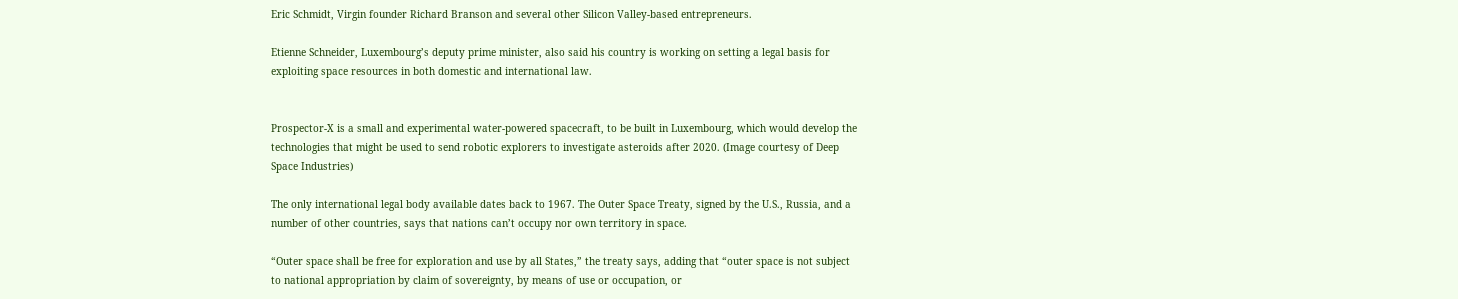Eric Schmidt, Virgin founder Richard Branson and several other Silicon Valley-based entrepreneurs.

Etienne Schneider, Luxembourg’s deputy prime minister, also said his country is working on setting a legal basis for exploiting space resources in both domestic and international law.


Prospector-X is a small and experimental water-powered spacecraft, to be built in Luxembourg, which would develop the technologies that might be used to send robotic explorers to investigate asteroids after 2020. (Image courtesy of Deep Space Industries)

The only international legal body available dates back to 1967. The Outer Space Treaty, signed by the U.S., Russia, and a number of other countries, says that nations can’t occupy nor own territory in space.

“Outer space shall be free for exploration and use by all States,” the treaty says, adding that “outer space is not subject to national appropriation by claim of sovereignty, by means of use or occupation, or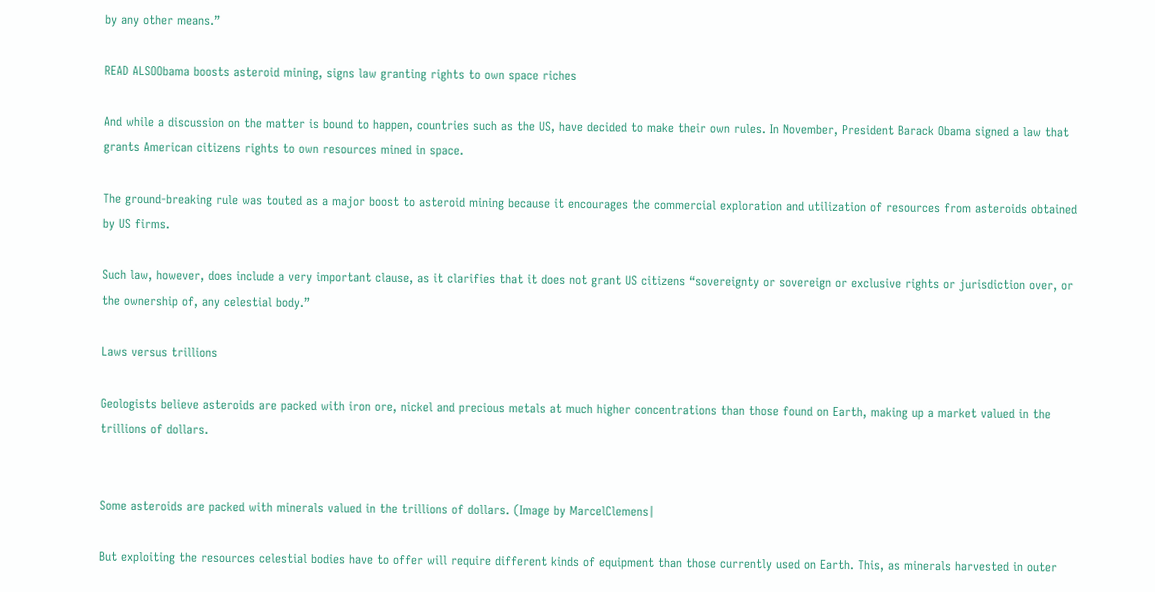by any other means.”

READ ALSOObama boosts asteroid mining, signs law granting rights to own space riches

And while a discussion on the matter is bound to happen, countries such as the US, have decided to make their own rules. In November, President Barack Obama signed a law that grants American citizens rights to own resources mined in space.

The ground-breaking rule was touted as a major boost to asteroid mining because it encourages the commercial exploration and utilization of resources from asteroids obtained by US firms.

Such law, however, does include a very important clause, as it clarifies that it does not grant US citizens “sovereignty or sovereign or exclusive rights or jurisdiction over, or the ownership of, any celestial body.”

Laws versus trillions

Geologists believe asteroids are packed with iron ore, nickel and precious metals at much higher concentrations than those found on Earth, making up a market valued in the trillions of dollars.


Some asteroids are packed with minerals valued in the trillions of dollars. (Image by MarcelClemens|

But exploiting the resources celestial bodies have to offer will require different kinds of equipment than those currently used on Earth. This, as minerals harvested in outer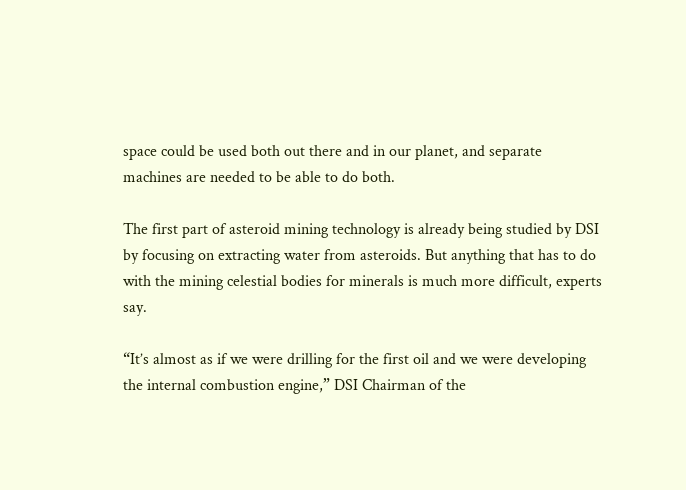space could be used both out there and in our planet, and separate machines are needed to be able to do both.

The first part of asteroid mining technology is already being studied by DSI by focusing on extracting water from asteroids. But anything that has to do with the mining celestial bodies for minerals is much more difficult, experts say.

“It’s almost as if we were drilling for the first oil and we were developing the internal combustion engine,” DSI Chairman of the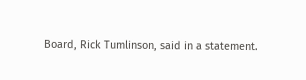Board, Rick Tumlinson, said in a statement.